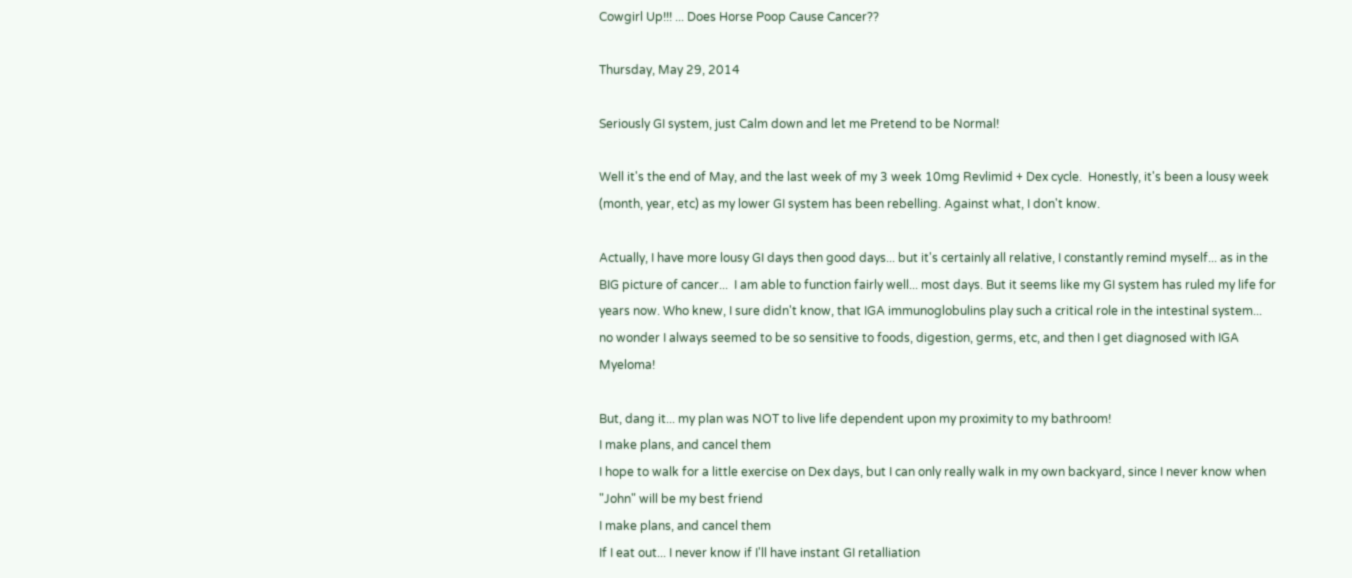Cowgirl Up!!! ... Does Horse Poop Cause Cancer??

Thursday, May 29, 2014

Seriously GI system, just Calm down and let me Pretend to be Normal!

Well it's the end of May, and the last week of my 3 week 10mg Revlimid + Dex cycle.  Honestly, it's been a lousy week (month, year, etc) as my lower GI system has been rebelling. Against what, I don't know.

Actually, I have more lousy GI days then good days... but it's certainly all relative, I constantly remind myself... as in the BIG picture of cancer...  I am able to function fairly well... most days. But it seems like my GI system has ruled my life for years now. Who knew, I sure didn't know, that IGA immunoglobulins play such a critical role in the intestinal system... no wonder I always seemed to be so sensitive to foods, digestion, germs, etc, and then I get diagnosed with IGA Myeloma!

But, dang it... my plan was NOT to live life dependent upon my proximity to my bathroom!
I make plans, and cancel them
I hope to walk for a little exercise on Dex days, but I can only really walk in my own backyard, since I never know when "John" will be my best friend
I make plans, and cancel them
If I eat out... I never know if I'll have instant GI retalliation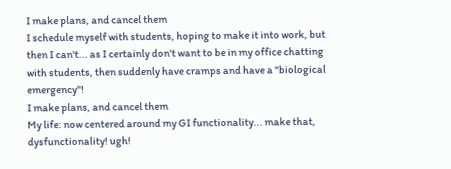I make plans, and cancel them
I schedule myself with students, hoping to make it into work, but then I can't... as I certainly don't want to be in my office chatting with students, then suddenly have cramps and have a "biological emergency"!
I make plans, and cancel them
My life: now centered around my GI functionality... make that, dysfunctionality! ugh!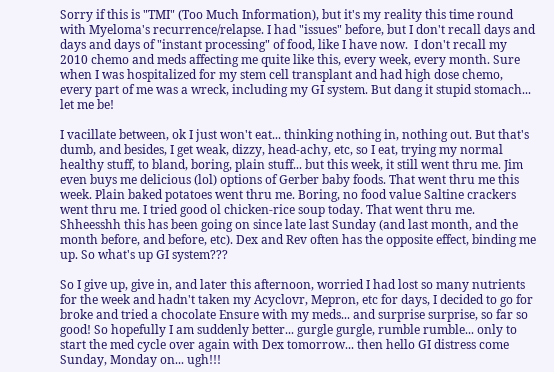Sorry if this is "TMI" (Too Much Information), but it's my reality this time round with Myeloma's recurrence/relapse. I had "issues" before, but I don't recall days and days and days of "instant processing" of food, like I have now.  I don't recall my 2010 chemo and meds affecting me quite like this, every week, every month. Sure when I was hospitalized for my stem cell transplant and had high dose chemo, every part of me was a wreck, including my GI system. But dang it stupid stomach... let me be!

I vacillate between, ok I just won't eat... thinking nothing in, nothing out. But that's dumb, and besides, I get weak, dizzy, head-achy, etc, so I eat, trying my normal healthy stuff, to bland, boring, plain stuff... but this week, it still went thru me. Jim even buys me delicious (lol) options of Gerber baby foods. That went thru me this week. Plain baked potatoes went thru me. Boring, no food value Saltine crackers went thru me. I tried good ol chicken-rice soup today. That went thru me. Shheesshh this has been going on since late last Sunday (and last month, and the month before, and before, etc). Dex and Rev often has the opposite effect, binding me up. So what's up GI system???

So I give up, give in, and later this afternoon, worried I had lost so many nutrients for the week and hadn't taken my Acyclovr, Mepron, etc for days, I decided to go for broke and tried a chocolate Ensure with my meds... and surprise surprise, so far so good! So hopefully I am suddenly better... gurgle gurgle, rumble rumble... only to start the med cycle over again with Dex tomorrow... then hello GI distress come Sunday, Monday on... ugh!!!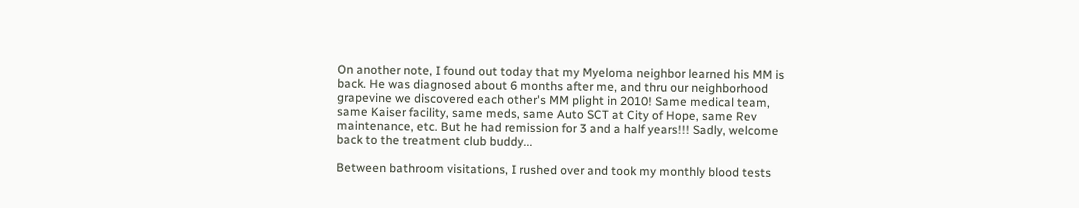On another note, I found out today that my Myeloma neighbor learned his MM is back. He was diagnosed about 6 months after me, and thru our neighborhood grapevine we discovered each other's MM plight in 2010! Same medical team, same Kaiser facility, same meds, same Auto SCT at City of Hope, same Rev maintenance, etc. But he had remission for 3 and a half years!!! Sadly, welcome back to the treatment club buddy...

Between bathroom visitations, I rushed over and took my monthly blood tests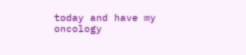today and have my oncology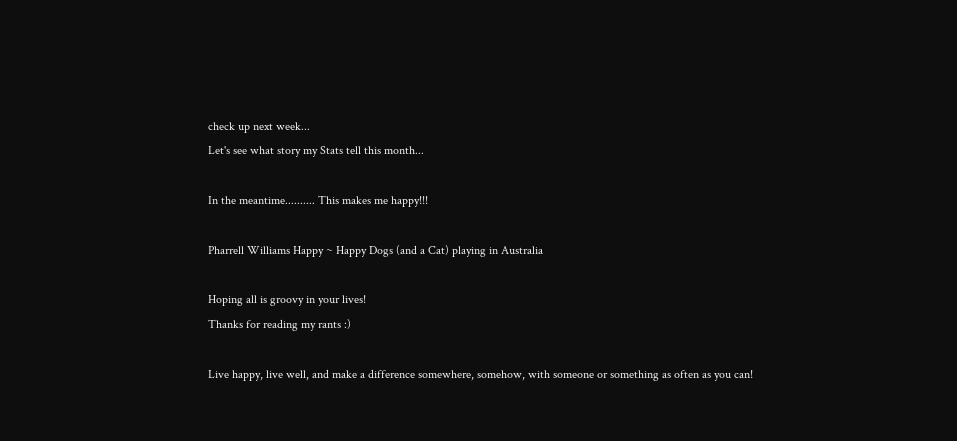check up next week...
Let's see what story my Stats tell this month...

In the meantime.......... This makes me happy!!!

Pharrell Williams Happy ~ Happy Dogs (and a Cat) playing in Australia

Hoping all is groovy in your lives!
Thanks for reading my rants :)

Live happy, live well, and make a difference somewhere, somehow, with someone or something as often as you can!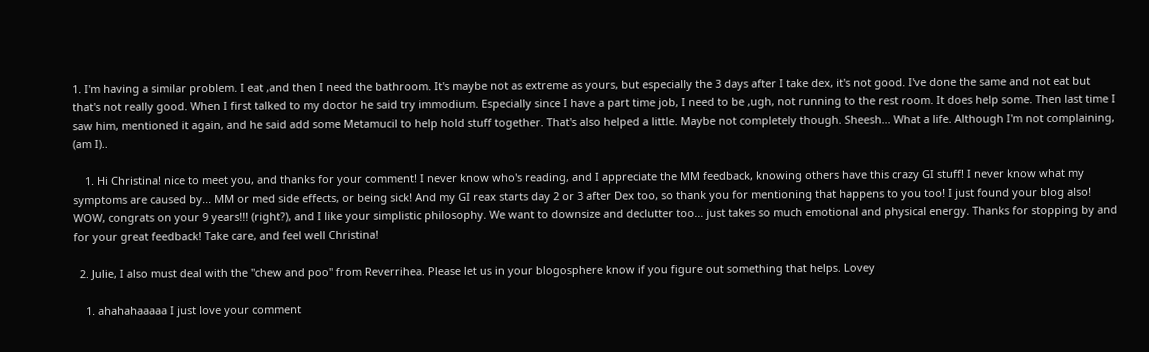1. I'm having a similar problem. I eat ,and then I need the bathroom. It's maybe not as extreme as yours, but especially the 3 days after I take dex, it's not good. I've done the same and not eat but that's not really good. When I first talked to my doctor he said try immodium. Especially since I have a part time job, I need to be ,ugh, not running to the rest room. It does help some. Then last time I saw him, mentioned it again, and he said add some Metamucil to help hold stuff together. That's also helped a little. Maybe not completely though. Sheesh... What a life. Although I'm not complaining, (am I)..

    1. Hi Christina! nice to meet you, and thanks for your comment! I never know who's reading, and I appreciate the MM feedback, knowing others have this crazy GI stuff! I never know what my symptoms are caused by... MM or med side effects, or being sick! And my GI reax starts day 2 or 3 after Dex too, so thank you for mentioning that happens to you too! I just found your blog also! WOW, congrats on your 9 years!!! (right?), and I like your simplistic philosophy. We want to downsize and declutter too... just takes so much emotional and physical energy. Thanks for stopping by and for your great feedback! Take care, and feel well Christina!

  2. Julie, I also must deal with the "chew and poo" from Reverrihea. Please let us in your blogosphere know if you figure out something that helps. Lovey

    1. ahahahaaaaa I just love your comment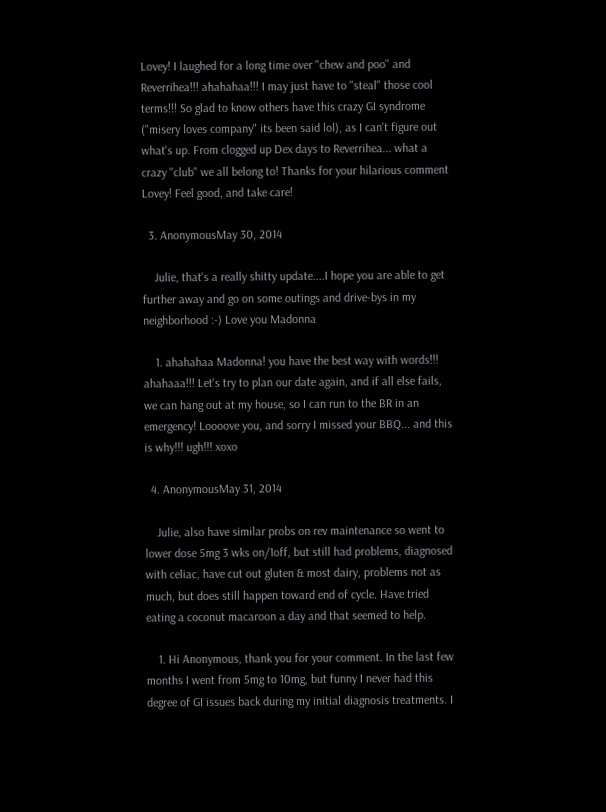Lovey! I laughed for a long time over "chew and poo" and Reverrihea!!! ahahahaa!!! I may just have to "steal" those cool terms!!! So glad to know others have this crazy GI syndrome ("misery loves company" its been said lol), as I can't figure out what's up. From clogged up Dex days to Reverrihea... what a crazy "club" we all belong to! Thanks for your hilarious comment Lovey! Feel good, and take care!

  3. AnonymousMay 30, 2014

    Julie, that's a really shitty update....I hope you are able to get further away and go on some outings and drive-bys in my neighborhood :-) Love you Madonna

    1. ahahahaa Madonna! you have the best way with words!!! ahahaaa!!! Let's try to plan our date again, and if all else fails, we can hang out at my house, so I can run to the BR in an emergency! Loooove you, and sorry I missed your BBQ... and this is why!!! ugh!!! xoxo

  4. AnonymousMay 31, 2014

    Julie, also have similar probs on rev maintenance so went to lower dose 5mg 3 wks on/1off, but still had problems, diagnosed with celiac, have cut out gluten & most dairy, problems not as much, but does still happen toward end of cycle. Have tried eating a coconut macaroon a day and that seemed to help.

    1. Hi Anonymous, thank you for your comment. In the last few months I went from 5mg to 10mg, but funny I never had this degree of GI issues back during my initial diagnosis treatments. I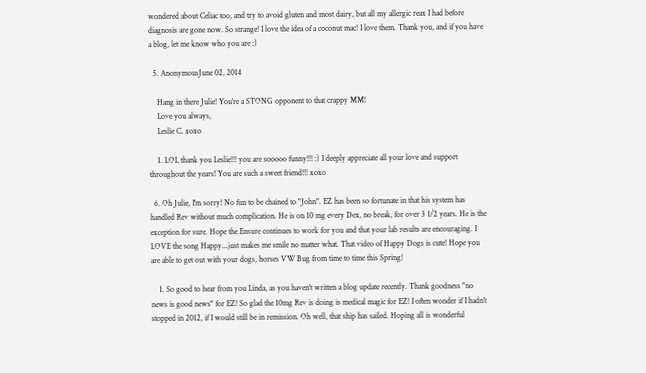wondered about Celiac too, and try to avoid gluten and most dairy, but all my allergic reax I had before diagnosis are gone now. So strange! I love the idea of a coconut mac! I love them. Thank you, and if you have a blog, let me know who you are :)

  5. AnonymousJune 02, 2014

    Hang in there Julie! You're a STONG opponent to that crappy MM!
    Love you always,
    Leslie C. xoxo

    1. LOL thank you Leslie!!! you are sooooo funny!!! :) I deeply appreciate all your love and support throughout the years! You are such a sweet friend!!! xoxo

  6. Oh Julie, I'm sorry! No fun to be chained to "John". EZ has been so fortunate in that his system has handled Rev without much complication. He is on 10 mg every Dex, no break, for over 3 1/2 years. He is the exception for sure. Hope the Ensure continues to work for you and that your lab results are encouraging. I LOVE the song Happy...just makes me smile no matter what. That video of Happy Dogs is cute! Hope you are able to get out with your dogs, horses VW Bug from time to time this Spring!

    1. So good to hear from you Linda, as you haven't written a blog update recently. Thank goodness "no news is good news" for EZ! So glad the 10mg Rev is doing is medical magic for EZ! I often wonder if I hadn't stopped in 2012, if I would still be in remission. Oh well, that ship has sailed. Hoping all is wonderful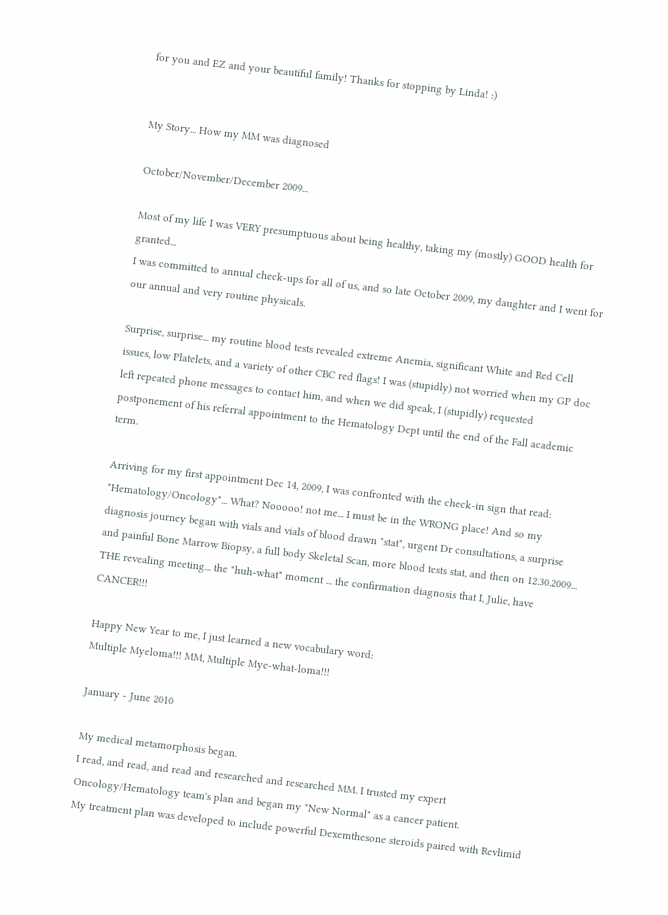for you and EZ and your beautiful family! Thanks for stopping by Linda! :)


My Story... How my MM was diagnosed

October/November/December 2009...

Most of my life I was VERY presumptuous about being healthy, taking my (mostly) GOOD health for granted...
I was committed to annual check-ups for all of us, and so late October 2009, my daughter and I went for our annual and very routine physicals.

Surprise, surprise... my routine blood tests revealed extreme Anemia, significant White and Red Cell issues, low Platelets, and a variety of other CBC red flags! I was (stupidly) not worried when my GP doc left repeated phone messages to contact him, and when we did speak, I (stupidly) requested postponement of his referral appointment to the Hematology Dept until the end of the Fall academic term.

Arriving for my first appointment Dec 14, 2009, I was confronted with the check-in sign that read: "Hematology/Oncology"... What? Nooooo! not me... I must be in the WRONG place! And so my diagnosis journey began with vials and vials of blood drawn "stat", urgent Dr consultations, a surprise and painful Bone Marrow Biopsy, a full body Skeletal Scan, more blood tests stat, and then on 12.30.2009... THE revealing meeting... the "huh-what" moment ... the confirmation diagnosis that I, Julie, have CANCER!!!

Happy New Year to me, I just learned a new vocabulary word:
Multiple Myeloma!!! MM, Multiple Mye-what-loma!!!

January - June 2010

My medical metamorphosis began.
I read, and read, and read and researched and researched MM. I trusted my expert Oncology/Hematology team's plan and began my "New Normal" as a cancer patient.
My treatment plan was developed to include powerful Dexemthesone steroids paired with Revlimid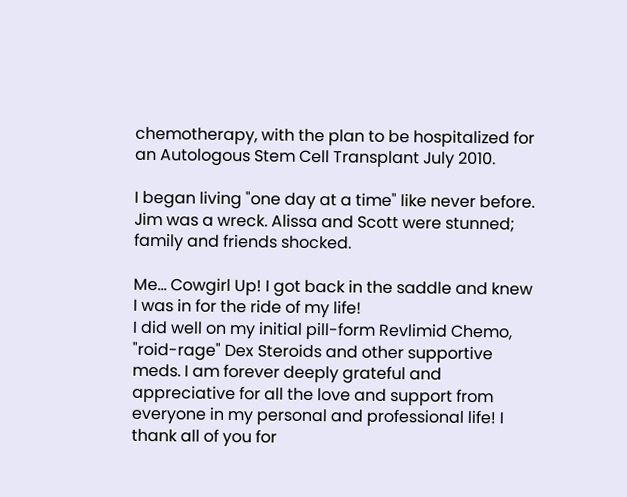chemotherapy, with the plan to be hospitalized for an Autologous Stem Cell Transplant July 2010.

I began living "one day at a time" like never before.
Jim was a wreck. Alissa and Scott were stunned; family and friends shocked.

Me... Cowgirl Up! I got back in the saddle and knew I was in for the ride of my life!
I did well on my initial pill-form Revlimid Chemo, "roid-rage" Dex Steroids and other supportive meds. I am forever deeply grateful and appreciative for all the love and support from everyone in my personal and professional life! I thank all of you for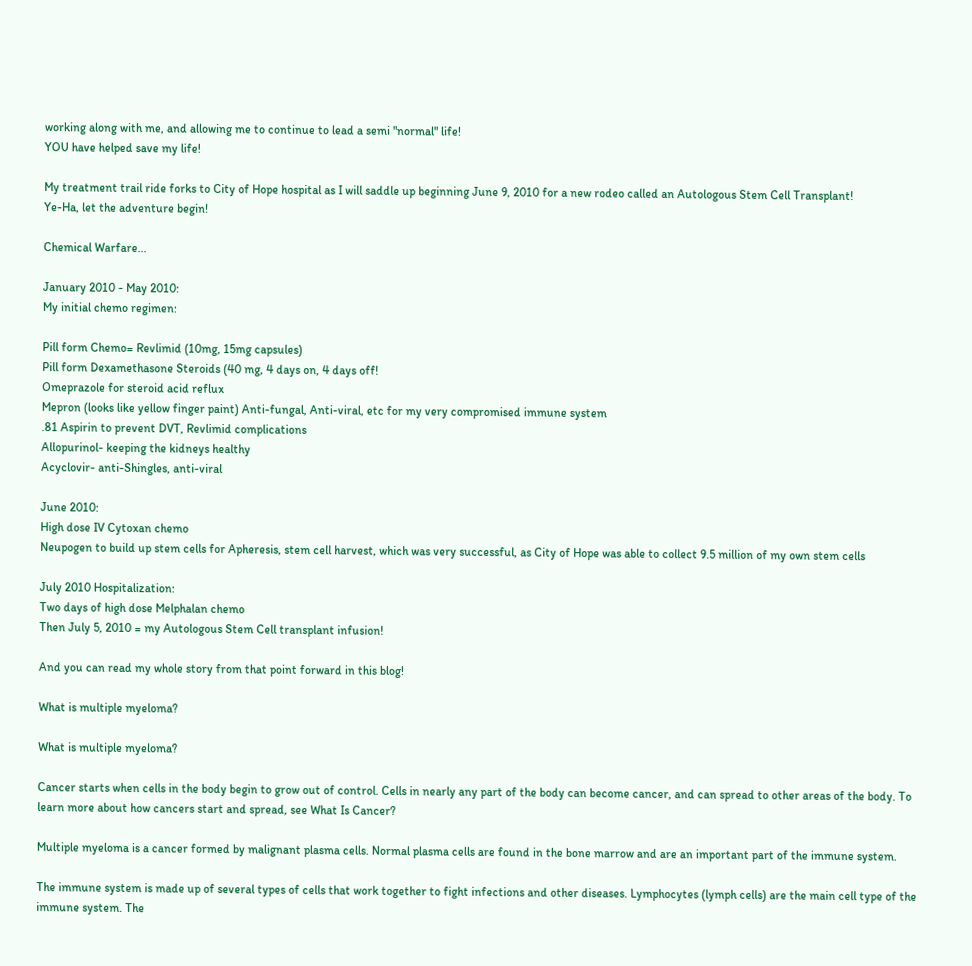working along with me, and allowing me to continue to lead a semi "normal" life!
YOU have helped save my life!

My treatment trail ride forks to City of Hope hospital as I will saddle up beginning June 9, 2010 for a new rodeo called an Autologous Stem Cell Transplant!
Ye-Ha, let the adventure begin!

Chemical Warfare...

January 2010 - May 2010:
My initial chemo regimen:

Pill form Chemo= Revlimid (10mg, 15mg capsules)
Pill form Dexamethasone Steroids (40 mg, 4 days on, 4 days off!
Omeprazole for steroid acid reflux
Mepron (looks like yellow finger paint) Anti-fungal, Anti-viral, etc for my very compromised immune system
.81 Aspirin to prevent DVT, Revlimid complications
Allopurinol- keeping the kidneys healthy
Acyclovir- anti-Shingles, anti-viral

June 2010:
High dose IV Cytoxan chemo
Neupogen to build up stem cells for Apheresis, stem cell harvest, which was very successful, as City of Hope was able to collect 9.5 million of my own stem cells

July 2010 Hospitalization:
Two days of high dose Melphalan chemo
Then July 5, 2010 = my Autologous Stem Cell transplant infusion!

And you can read my whole story from that point forward in this blog!

What is multiple myeloma?

What is multiple myeloma?

Cancer starts when cells in the body begin to grow out of control. Cells in nearly any part of the body can become cancer, and can spread to other areas of the body. To learn more about how cancers start and spread, see What Is Cancer?

Multiple myeloma is a cancer formed by malignant plasma cells. Normal plasma cells are found in the bone marrow and are an important part of the immune system.

The immune system is made up of several types of cells that work together to fight infections and other diseases. Lymphocytes (lymph cells) are the main cell type of the immune system. The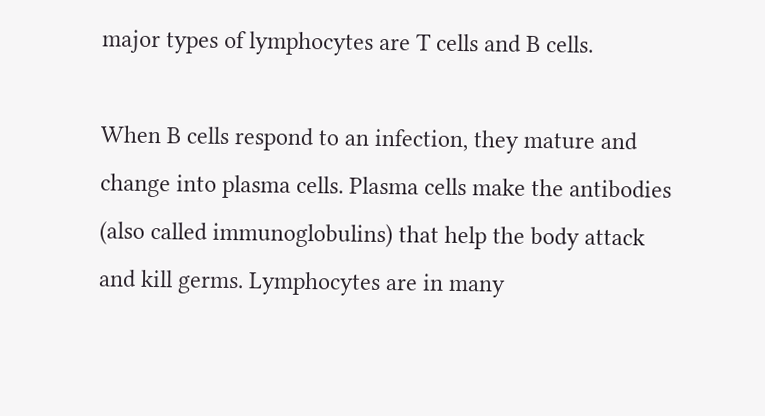major types of lymphocytes are T cells and B cells.

When B cells respond to an infection, they mature and change into plasma cells. Plasma cells make the antibodies (also called immunoglobulins) that help the body attack and kill germs. Lymphocytes are in many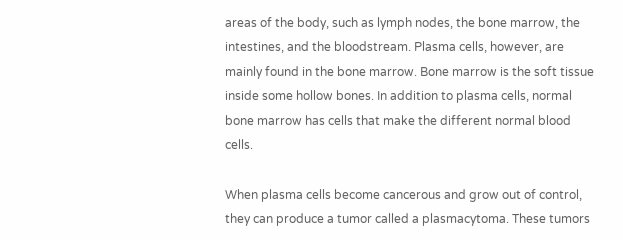areas of the body, such as lymph nodes, the bone marrow, the intestines, and the bloodstream. Plasma cells, however, are mainly found in the bone marrow. Bone marrow is the soft tissue inside some hollow bones. In addition to plasma cells, normal bone marrow has cells that make the different normal blood cells.

When plasma cells become cancerous and grow out of control, they can produce a tumor called a plasmacytoma. These tumors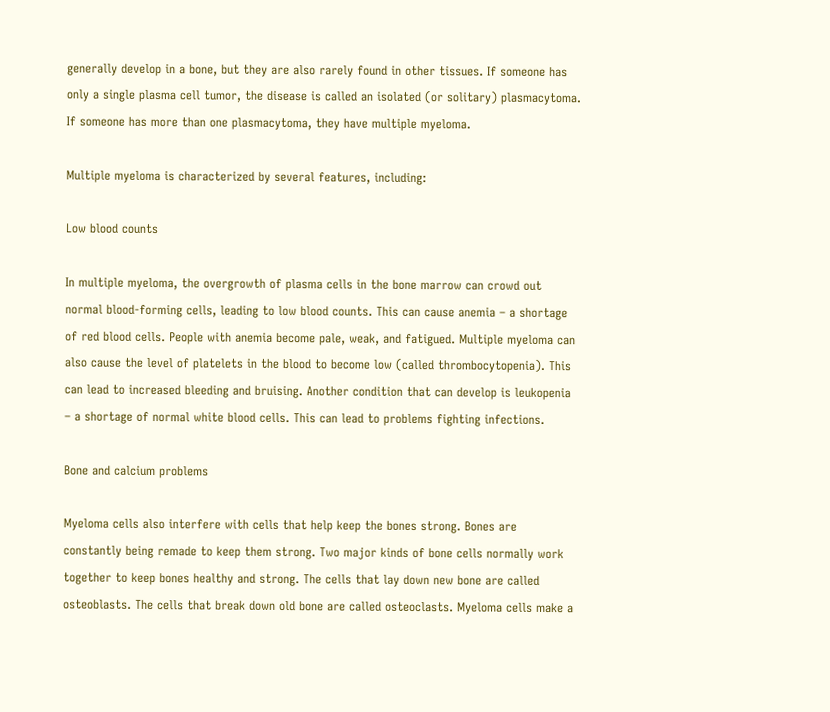generally develop in a bone, but they are also rarely found in other tissues. If someone has only a single plasma cell tumor, the disease is called an isolated (or solitary) plasmacytoma. If someone has more than one plasmacytoma, they have multiple myeloma.

Multiple myeloma is characterized by several features, including:

Low blood counts

In multiple myeloma, the overgrowth of plasma cells in the bone marrow can crowd out normal blood-forming cells, leading to low blood counts. This can cause anemia – a shortage of red blood cells. People with anemia become pale, weak, and fatigued. Multiple myeloma can also cause the level of platelets in the blood to become low (called thrombocytopenia). This can lead to increased bleeding and bruising. Another condition that can develop is leukopenia – a shortage of normal white blood cells. This can lead to problems fighting infections.

Bone and calcium problems

Myeloma cells also interfere with cells that help keep the bones strong. Bones are constantly being remade to keep them strong. Two major kinds of bone cells normally work together to keep bones healthy and strong. The cells that lay down new bone are called osteoblasts. The cells that break down old bone are called osteoclasts. Myeloma cells make a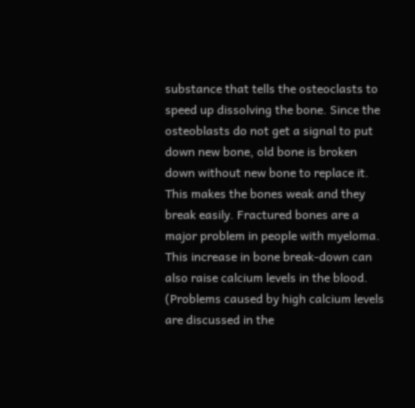substance that tells the osteoclasts to speed up dissolving the bone. Since the osteoblasts do not get a signal to put down new bone, old bone is broken down without new bone to replace it. This makes the bones weak and they break easily. Fractured bones are a major problem in people with myeloma. This increase in bone break-down can also raise calcium levels in the blood. (Problems caused by high calcium levels are discussed in the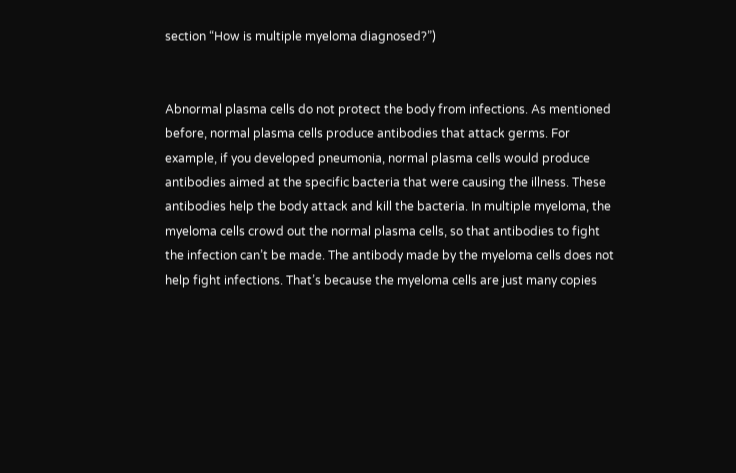section “How is multiple myeloma diagnosed?”)


Abnormal plasma cells do not protect the body from infections. As mentioned before, normal plasma cells produce antibodies that attack germs. For example, if you developed pneumonia, normal plasma cells would produce antibodies aimed at the specific bacteria that were causing the illness. These antibodies help the body attack and kill the bacteria. In multiple myeloma, the myeloma cells crowd out the normal plasma cells, so that antibodies to fight the infection can’t be made. The antibody made by the myeloma cells does not help fight infections. That’s because the myeloma cells are just many copies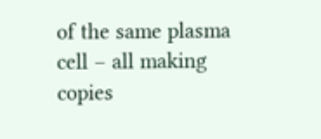of the same plasma cell – all making copies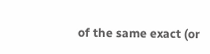of the same exact (or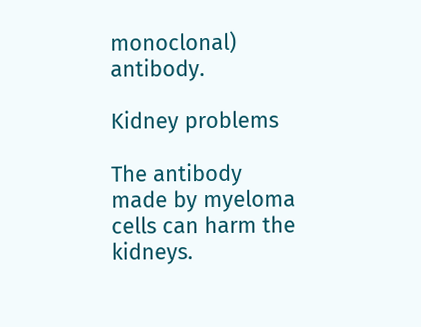monoclonal) antibody.

Kidney problems

The antibody made by myeloma cells can harm the kidneys.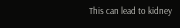This can lead to kidney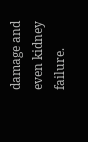damage and even kidney failure.